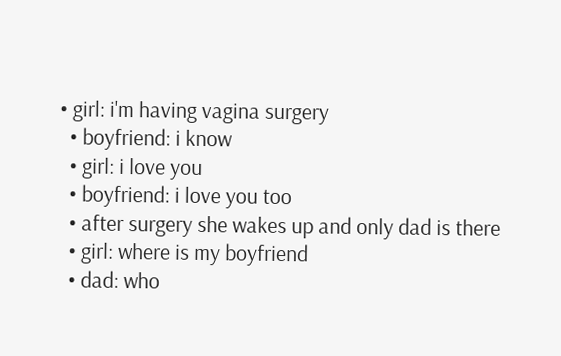• girl: i'm having vagina surgery
  • boyfriend: i know
  • girl: i love you
  • boyfriend: i love you too
  • after surgery she wakes up and only dad is there
  • girl: where is my boyfriend
  • dad: who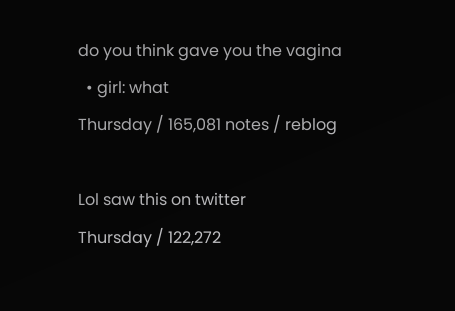do you think gave you the vagina
  • girl: what
Thursday / 165,081 notes / reblog

Lol saw this on twitter
Thursday / 122,272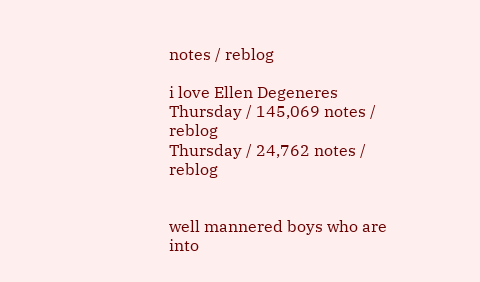notes / reblog

i love Ellen Degeneres
Thursday / 145,069 notes / reblog
Thursday / 24,762 notes / reblog


well mannered boys who are into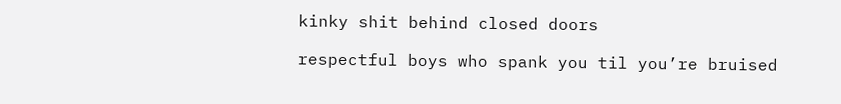kinky shit behind closed doors

respectful boys who spank you til you’re bruised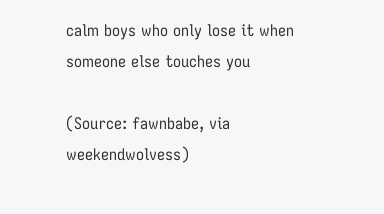calm boys who only lose it when someone else touches you

(Source: fawnbabe, via weekendwolvess)